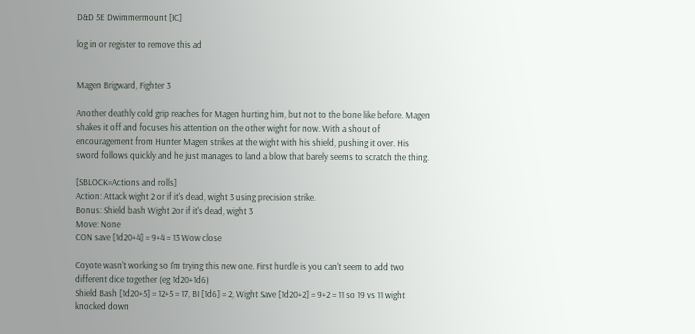D&D 5E Dwimmermount [IC]

log in or register to remove this ad


Magen Brigward, Fighter 3

Another deathly cold grip reaches for Magen hurting him, but not to the bone like before. Magen shakes it off and focuses his attention on the other wight for now. With a shout of encouragement from Hunter Magen strikes at the wight with his shield, pushing it over. His sword follows quickly and he just manages to land a blow that barely seems to scratch the thing.

[SBLOCK=Actions and rolls]
Action: Attack wight 2 or if it's dead, wight 3 using precision strike.
Bonus: Shield bash Wight 2or if it's dead, wight 3
Move: None
CON save [1d20+4] = 9+4 = 13 Wow close

Coyote wasn't working so I'm trying this new one. First hurdle is you can't seem to add two different dice together (eg 1d20+1d6)
Shield Bash [1d20+5] = 12+5 = 17, BI [1d6] = 2, Wight Save [1d20+2] = 9+2 = 11 so 19 vs 11 wight knocked down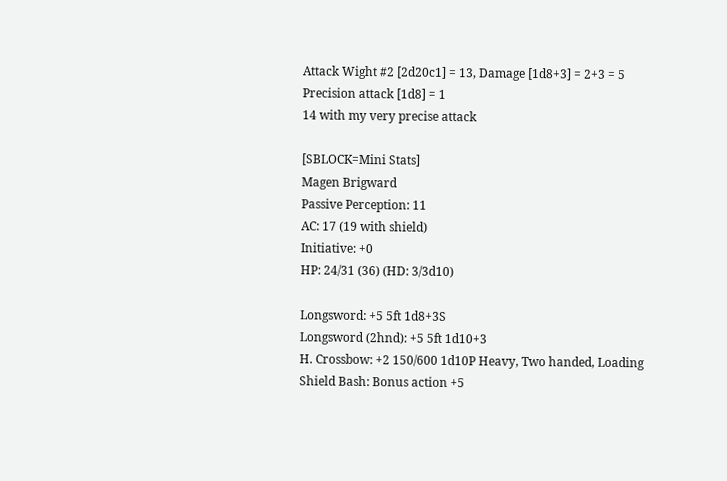Attack Wight #2 [2d20c1] = 13, Damage [1d8+3] = 2+3 = 5
Precision attack [1d8] = 1
14 with my very precise attack

[SBLOCK=Mini Stats]
Magen Brigward
Passive Perception: 11
AC: 17 (19 with shield)
Initiative: +0
HP: 24/31 (36) (HD: 3/3d10)

Longsword: +5 5ft 1d8+3S
Longsword (2hnd): +5 5ft 1d10+3
H. Crossbow: +2 150/600 1d10P Heavy, Two handed, Loading
Shield Bash: Bonus action +5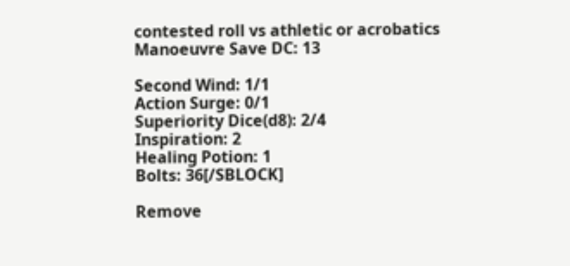contested roll vs athletic or acrobatics
Manoeuvre Save DC: 13

Second Wind: 1/1
Action Surge: 0/1
Superiority Dice(d8): 2/4
Inspiration: 2
Healing Potion: 1
Bolts: 36[/SBLOCK]

Remove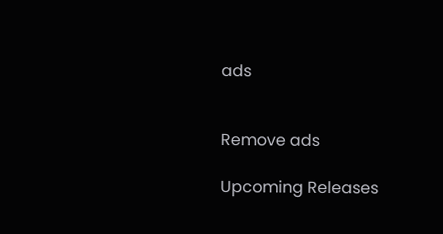ads


Remove ads

Upcoming Releases